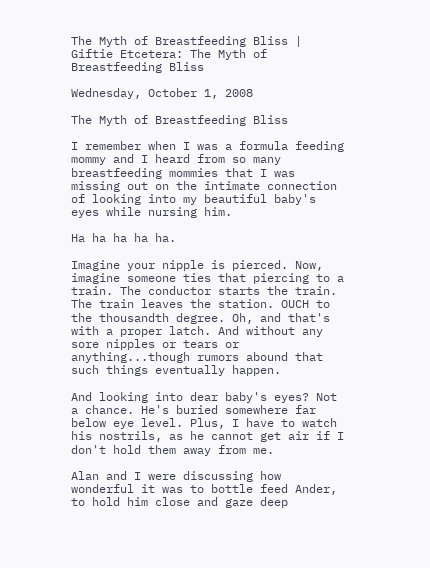The Myth of Breastfeeding Bliss | Giftie Etcetera: The Myth of Breastfeeding Bliss

Wednesday, October 1, 2008

The Myth of Breastfeeding Bliss

I remember when I was a formula feeding mommy and I heard from so many breastfeeding mommies that I was missing out on the intimate connection of looking into my beautiful baby's eyes while nursing him.

Ha ha ha ha ha.

Imagine your nipple is pierced. Now, imagine someone ties that piercing to a train. The conductor starts the train. The train leaves the station. OUCH to the thousandth degree. Oh, and that's with a proper latch. And without any sore nipples or tears or anything...though rumors abound that such things eventually happen.

And looking into dear baby's eyes? Not a chance. He's buried somewhere far below eye level. Plus, I have to watch his nostrils, as he cannot get air if I don't hold them away from me.

Alan and I were discussing how wonderful it was to bottle feed Ander, to hold him close and gaze deep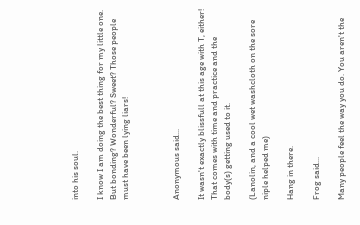into his soul.

I know I am doing the best thing for my little one. But bonding? Wonderful? Sweet? Those people must have been lying liars!



Anonymous said...

It wasn't exactly blissfull at this age with T, either! That comes with time and practice and the body(s) getting used to it.

(Lanolin, and a cool wet washcloth on the sore niple helped me)

Hang in there.

Frog said...

Many people feel the way you do. You aren't the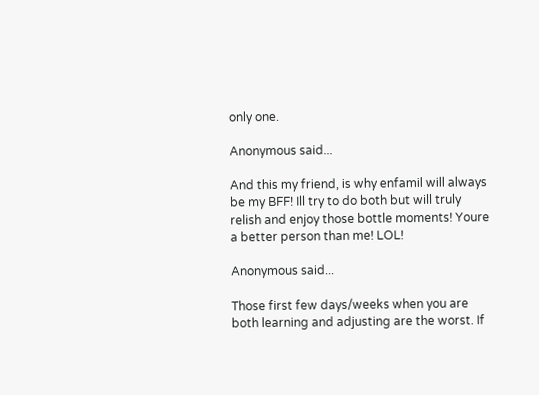only one.

Anonymous said...

And this my friend, is why enfamil will always be my BFF! Ill try to do both but will truly relish and enjoy those bottle moments! Youre a better person than me! LOL!

Anonymous said...

Those first few days/weeks when you are both learning and adjusting are the worst. If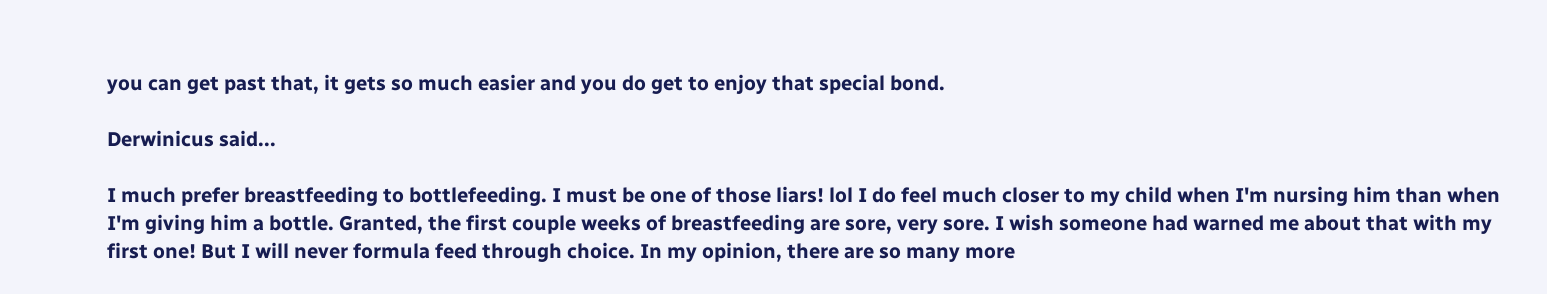you can get past that, it gets so much easier and you do get to enjoy that special bond.

Derwinicus said...

I much prefer breastfeeding to bottlefeeding. I must be one of those liars! lol I do feel much closer to my child when I'm nursing him than when I'm giving him a bottle. Granted, the first couple weeks of breastfeeding are sore, very sore. I wish someone had warned me about that with my first one! But I will never formula feed through choice. In my opinion, there are so many more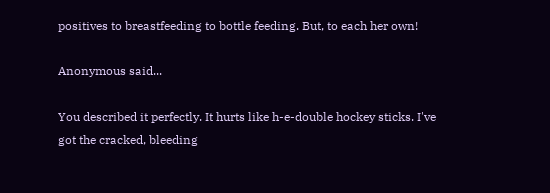positives to breastfeeding to bottle feeding. But, to each her own!

Anonymous said...

You described it perfectly. It hurts like h-e-double hockey sticks. I've got the cracked, bleeding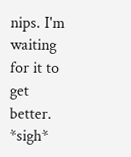nips. I'm waiting for it to get better. *sigh*